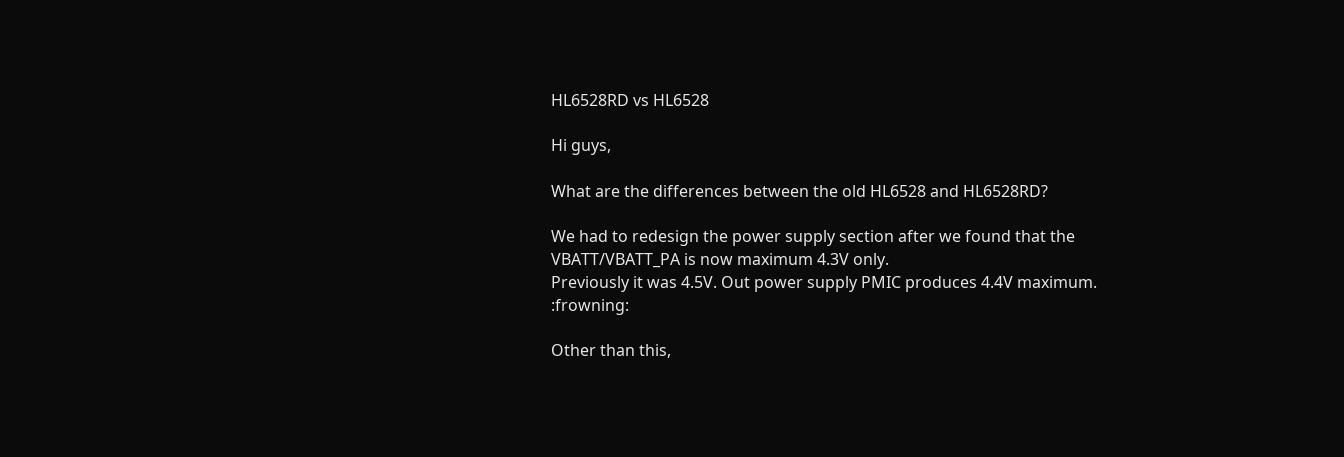HL6528RD vs HL6528

Hi guys,

What are the differences between the old HL6528 and HL6528RD?

We had to redesign the power supply section after we found that the VBATT/VBATT_PA is now maximum 4.3V only.
Previously it was 4.5V. Out power supply PMIC produces 4.4V maximum. :frowning:

Other than this,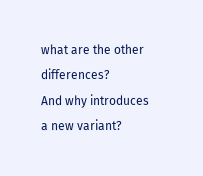what are the other differences?
And why introduces a new variant?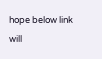hope below link will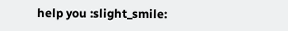help you :slight_smile: